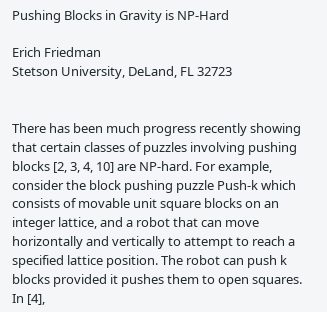Pushing Blocks in Gravity is NP-Hard

Erich Friedman
Stetson University, DeLand, FL 32723


There has been much progress recently showing that certain classes of puzzles involving pushing blocks [2, 3, 4, 10] are NP-hard. For example, consider the block pushing puzzle Push-k which consists of movable unit square blocks on an integer lattice, and a robot that can move horizontally and vertically to attempt to reach a specified lattice position. The robot can push k blocks provided it pushes them to open squares. In [4],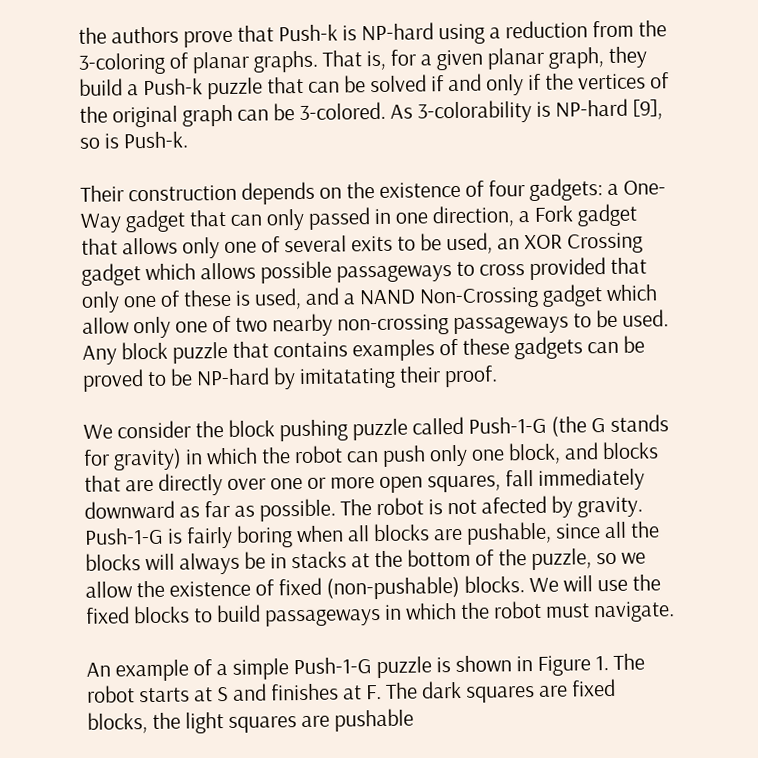the authors prove that Push-k is NP-hard using a reduction from the 3-coloring of planar graphs. That is, for a given planar graph, they build a Push-k puzzle that can be solved if and only if the vertices of the original graph can be 3-colored. As 3-colorability is NP-hard [9], so is Push-k.

Their construction depends on the existence of four gadgets: a One-Way gadget that can only passed in one direction, a Fork gadget that allows only one of several exits to be used, an XOR Crossing gadget which allows possible passageways to cross provided that only one of these is used, and a NAND Non-Crossing gadget which allow only one of two nearby non-crossing passageways to be used. Any block puzzle that contains examples of these gadgets can be proved to be NP-hard by imitatating their proof.

We consider the block pushing puzzle called Push-1-G (the G stands for gravity) in which the robot can push only one block, and blocks that are directly over one or more open squares, fall immediately downward as far as possible. The robot is not afected by gravity. Push-1-G is fairly boring when all blocks are pushable, since all the blocks will always be in stacks at the bottom of the puzzle, so we allow the existence of fixed (non-pushable) blocks. We will use the fixed blocks to build passageways in which the robot must navigate.

An example of a simple Push-1-G puzzle is shown in Figure 1. The robot starts at S and finishes at F. The dark squares are fixed blocks, the light squares are pushable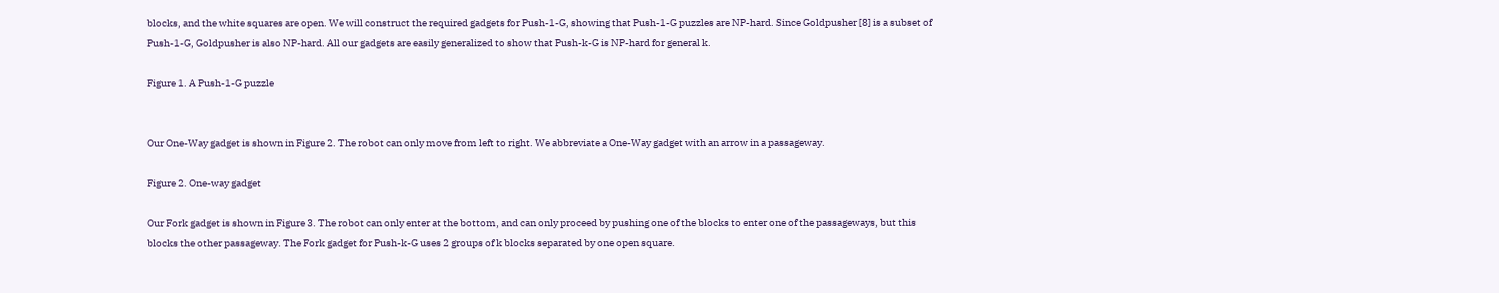blocks, and the white squares are open. We will construct the required gadgets for Push-1-G, showing that Push-1-G puzzles are NP-hard. Since Goldpusher [8] is a subset of Push-1-G, Goldpusher is also NP-hard. All our gadgets are easily generalized to show that Push-k-G is NP-hard for general k.

Figure 1. A Push-1-G puzzle


Our One-Way gadget is shown in Figure 2. The robot can only move from left to right. We abbreviate a One-Way gadget with an arrow in a passageway.

Figure 2. One-way gadget

Our Fork gadget is shown in Figure 3. The robot can only enter at the bottom, and can only proceed by pushing one of the blocks to enter one of the passageways, but this blocks the other passageway. The Fork gadget for Push-k-G uses 2 groups of k blocks separated by one open square.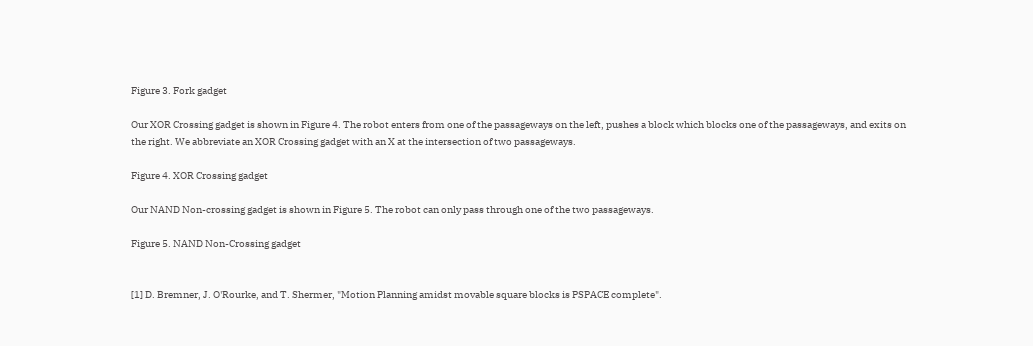Figure 3. Fork gadget

Our XOR Crossing gadget is shown in Figure 4. The robot enters from one of the passageways on the left, pushes a block which blocks one of the passageways, and exits on the right. We abbreviate an XOR Crossing gadget with an X at the intersection of two passageways.

Figure 4. XOR Crossing gadget

Our NAND Non-crossing gadget is shown in Figure 5. The robot can only pass through one of the two passageways.

Figure 5. NAND Non-Crossing gadget


[1] D. Bremner, J. O'Rourke, and T. Shermer, "Motion Planning amidst movable square blocks is PSPACE complete".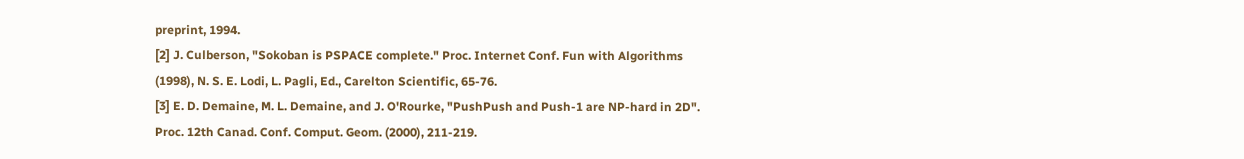preprint, 1994.
[2] J. Culberson, "Sokoban is PSPACE complete." Proc. Internet Conf. Fun with Algorithms (1998), N. S. E. Lodi, L. Pagli, Ed., Carelton Scientific, 65-76.
[3] E. D. Demaine, M. L. Demaine, and J. O'Rourke, "PushPush and Push-1 are NP-hard in 2D". Proc. 12th Canad. Conf. Comput. Geom. (2000), 211-219.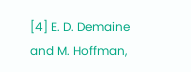[4] E. D. Demaine and M. Hoffman,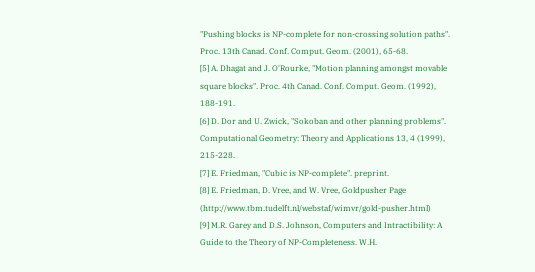"Pushing blocks is NP-complete for non-crossing solution paths". Proc. 13th Canad. Conf. Comput. Geom. (2001), 65-68.
[5] A. Dhagat and J. O'Rourke, "Motion planning amongst movable square blocks". Proc. 4th Canad. Conf. Comput. Geom. (1992), 188-191.
[6] D. Dor and U. Zwick, "Sokoban and other planning problems". Computational Geometry: Theory and Applications 13, 4 (1999), 215-228.
[7] E. Friedman, "Cubic is NP-complete". preprint.
[8] E. Friedman, D. Vree, and W. Vree, Goldpusher Page (http://www.tbm.tudelft.nl/webstaf/wimvr/gold-pusher.html)
[9] M.R. Garey and D.S. Johnson, Computers and Intractibility: A Guide to the Theory of NP-Completeness. W.H.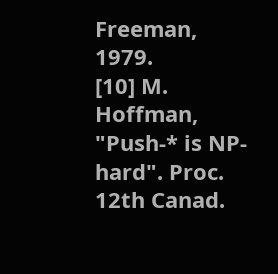Freeman, 1979.
[10] M. Hoffman, "Push-* is NP-hard". Proc. 12th Canad.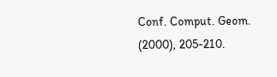Conf. Comput. Geom. (2000), 205-210.